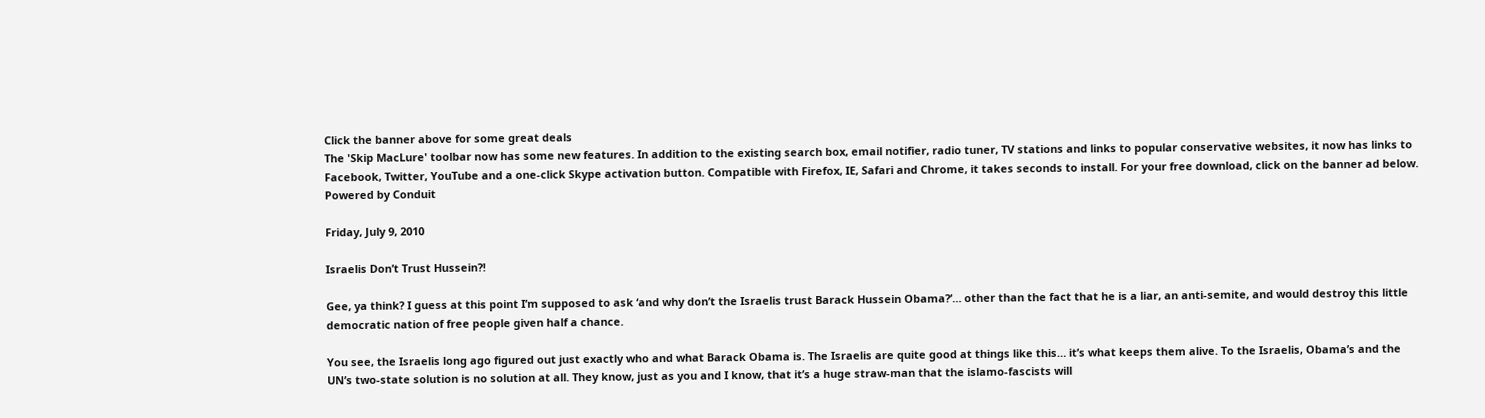Click the banner above for some great deals
The 'Skip MacLure' toolbar now has some new features. In addition to the existing search box, email notifier, radio tuner, TV stations and links to popular conservative websites, it now has links to Facebook, Twitter, YouTube and a one-click Skype activation button. Compatible with Firefox, IE, Safari and Chrome, it takes seconds to install. For your free download, click on the banner ad below.
Powered by Conduit

Friday, July 9, 2010

Israelis Don’t Trust Hussein?!

Gee, ya think? I guess at this point I’m supposed to ask ‘and why don’t the Israelis trust Barack Hussein Obama?’… other than the fact that he is a liar, an anti-semite, and would destroy this little democratic nation of free people given half a chance.

You see, the Israelis long ago figured out just exactly who and what Barack Obama is. The Israelis are quite good at things like this… it’s what keeps them alive. To the Israelis, Obama’s and the UN’s two-state solution is no solution at all. They know, just as you and I know, that it’s a huge straw-man that the islamo-fascists will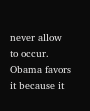never allow to occur. Obama favors it because it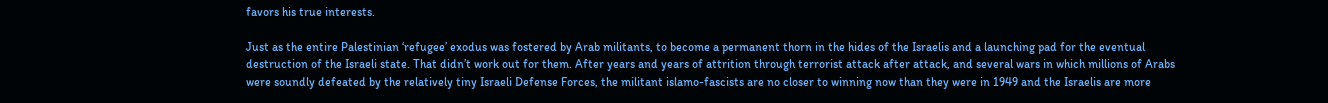favors his true interests.

Just as the entire Palestinian ‘refugee’ exodus was fostered by Arab militants, to become a permanent thorn in the hides of the Israelis and a launching pad for the eventual destruction of the Israeli state. That didn’t work out for them. After years and years of attrition through terrorist attack after attack, and several wars in which millions of Arabs were soundly defeated by the relatively tiny Israeli Defense Forces, the militant islamo-fascists are no closer to winning now than they were in 1949 and the Israelis are more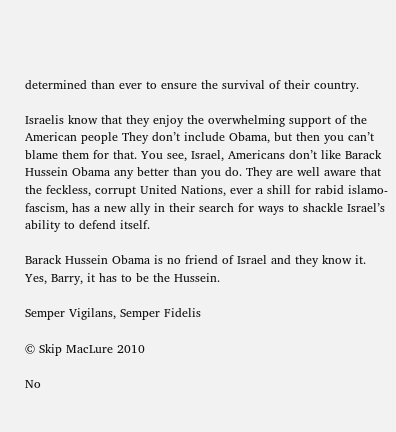determined than ever to ensure the survival of their country.

Israelis know that they enjoy the overwhelming support of the American people They don’t include Obama, but then you can’t blame them for that. You see, Israel, Americans don’t like Barack Hussein Obama any better than you do. They are well aware that the feckless, corrupt United Nations, ever a shill for rabid islamo-fascism, has a new ally in their search for ways to shackle Israel’s ability to defend itself.

Barack Hussein Obama is no friend of Israel and they know it.
Yes, Barry, it has to be the Hussein.

Semper Vigilans, Semper Fidelis

© Skip MacLure 2010

No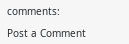comments:

Post a Comment